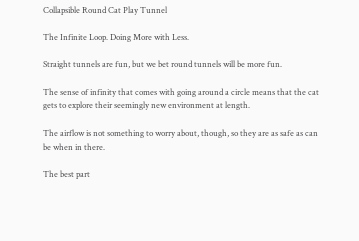Collapsible Round Cat Play Tunnel

The Infinite Loop. Doing More with Less.

Straight tunnels are fun, but we bet round tunnels will be more fun.

The sense of infinity that comes with going around a circle means that the cat gets to explore their seemingly new environment at length.

The airflow is not something to worry about, though, so they are as safe as can be when in there.

The best part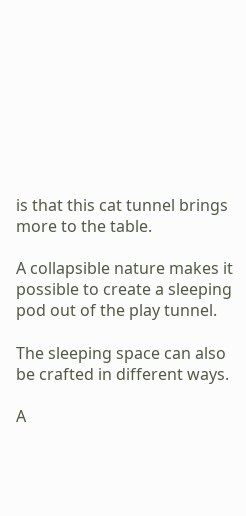is that this cat tunnel brings more to the table.

A collapsible nature makes it possible to create a sleeping pod out of the play tunnel.

The sleeping space can also be crafted in different ways.

A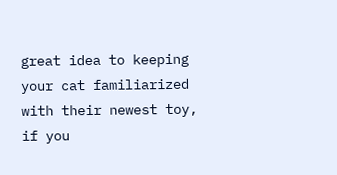great idea to keeping your cat familiarized with their newest toy, if you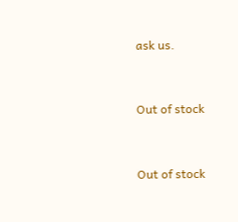ask us.


Out of stock


Out of stock